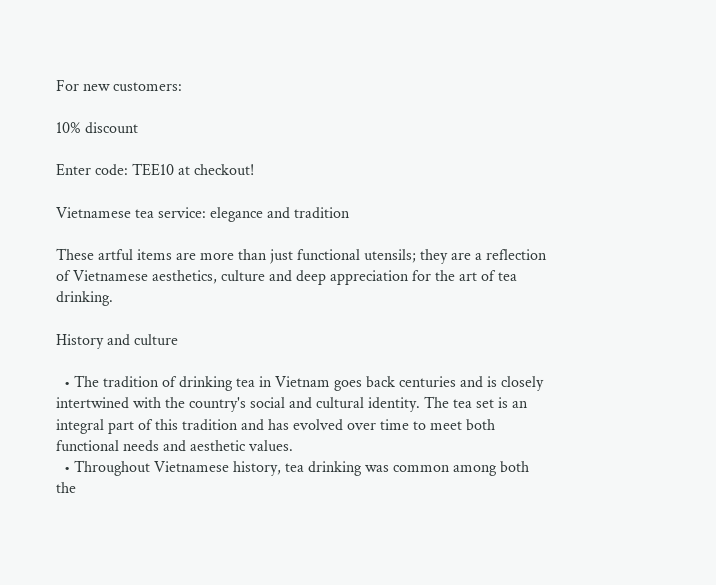For new customers:

10% discount

Enter code: TEE10 at checkout!

Vietnamese tea service: elegance and tradition

These artful items are more than just functional utensils; they are a reflection of Vietnamese aesthetics, culture and deep appreciation for the art of tea drinking.

History and culture

  • The tradition of drinking tea in Vietnam goes back centuries and is closely intertwined with the country's social and cultural identity. The tea set is an integral part of this tradition and has evolved over time to meet both functional needs and aesthetic values.
  • Throughout Vietnamese history, tea drinking was common among both the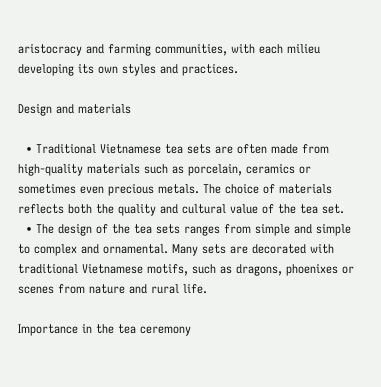aristocracy and farming communities, with each milieu developing its own styles and practices.

Design and materials

  • Traditional Vietnamese tea sets are often made from high-quality materials such as porcelain, ceramics or sometimes even precious metals. The choice of materials reflects both the quality and cultural value of the tea set.
  • The design of the tea sets ranges from simple and simple to complex and ornamental. Many sets are decorated with traditional Vietnamese motifs, such as dragons, phoenixes or scenes from nature and rural life.

Importance in the tea ceremony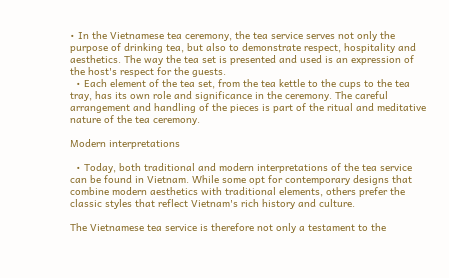• In the Vietnamese tea ceremony, the tea service serves not only the purpose of drinking tea, but also to demonstrate respect, hospitality and aesthetics. The way the tea set is presented and used is an expression of the host's respect for the guests.
  • Each element of the tea set, from the tea kettle to the cups to the tea tray, has its own role and significance in the ceremony. The careful arrangement and handling of the pieces is part of the ritual and meditative nature of the tea ceremony.

Modern interpretations

  • Today, both traditional and modern interpretations of the tea service can be found in Vietnam. While some opt for contemporary designs that combine modern aesthetics with traditional elements, others prefer the classic styles that reflect Vietnam's rich history and culture.

The Vietnamese tea service is therefore not only a testament to the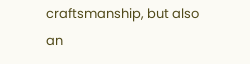craftsmanship, but also an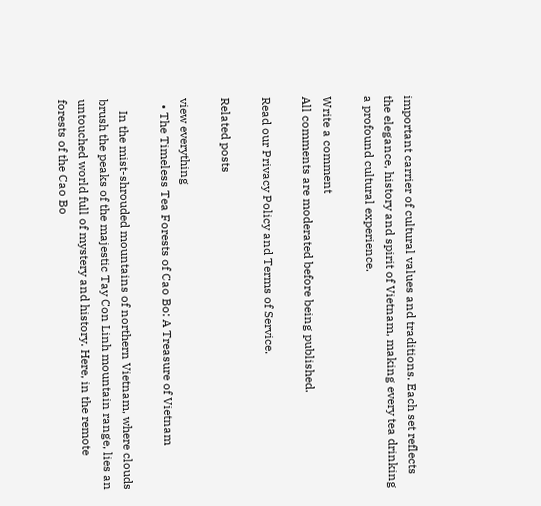important carrier of cultural values and traditions. Each set reflects the elegance, history and spirit of Vietnam, making every tea drinking a profound cultural experience.

Write a comment
All comments are moderated before being published.

Read our Privacy Policy and Terms of Service.

Related posts

view everything
  • The Timeless Tea Forests of Cao Bo: A Treasure of Vietnam

    In the mist-shrouded mountains of northern Vietnam, where clouds brush the peaks of the majestic Tay Con Linh mountain range, lies an untouched world full of mystery and history. Here, in the remote forests of the Cao Bo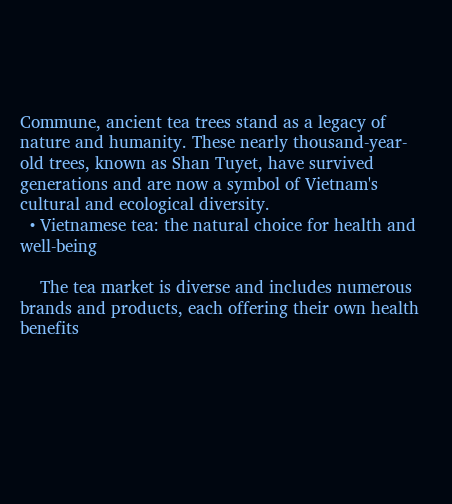Commune, ancient tea trees stand as a legacy of nature and humanity. These nearly thousand-year-old trees, known as Shan Tuyet, have survived generations and are now a symbol of Vietnam's cultural and ecological diversity.
  • Vietnamese tea: the natural choice for health and well-being

    The tea market is diverse and includes numerous brands and products, each offering their own health benefits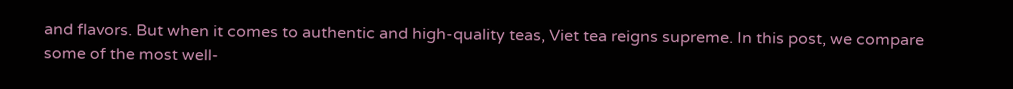and flavors. But when it comes to authentic and high-quality teas, Viet tea reigns supreme. In this post, we compare some of the most well-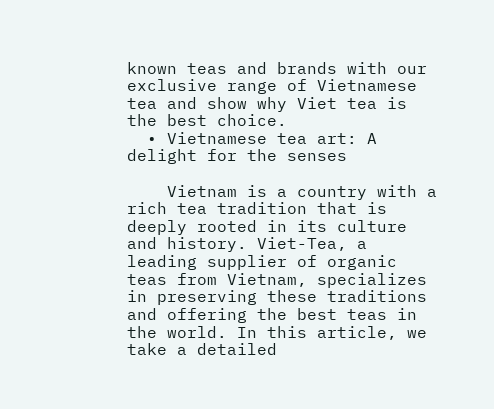known teas and brands with our exclusive range of Vietnamese tea and show why Viet tea is the best choice.
  • Vietnamese tea art: A delight for the senses

    Vietnam is a country with a rich tea tradition that is deeply rooted in its culture and history. Viet-Tea, a leading supplier of organic teas from Vietnam, specializes in preserving these traditions and offering the best teas in the world. In this article, we take a detailed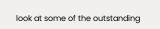look at some of the outstanding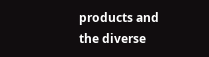products and the diverse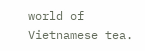world of Vietnamese tea.